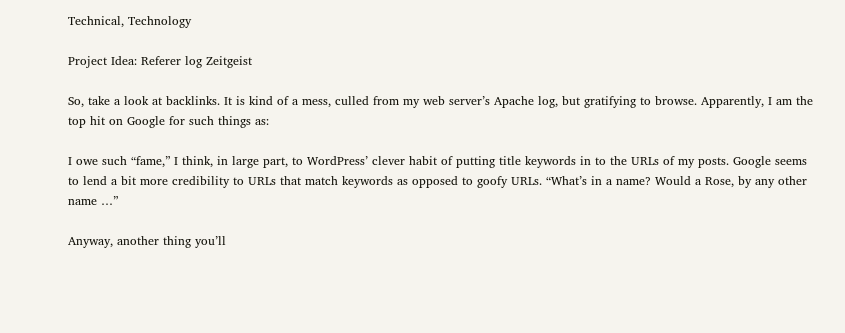Technical, Technology

Project Idea: Referer log Zeitgeist

So, take a look at backlinks. It is kind of a mess, culled from my web server’s Apache log, but gratifying to browse. Apparently, I am the top hit on Google for such things as:

I owe such “fame,” I think, in large part, to WordPress’ clever habit of putting title keywords in to the URLs of my posts. Google seems to lend a bit more credibility to URLs that match keywords as opposed to goofy URLs. “What’s in a name? Would a Rose, by any other name …”

Anyway, another thing you’ll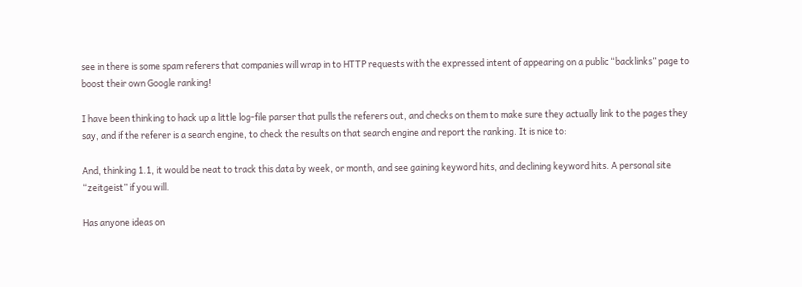see in there is some spam referers that companies will wrap in to HTTP requests with the expressed intent of appearing on a public “backlinks” page to boost their own Google ranking!

I have been thinking to hack up a little log-file parser that pulls the referers out, and checks on them to make sure they actually link to the pages they say, and if the referer is a search engine, to check the results on that search engine and report the ranking. It is nice to:

And, thinking 1.1, it would be neat to track this data by week, or month, and see gaining keyword hits, and declining keyword hits. A personal site “zeitgeist” if you will.

Has anyone ideas on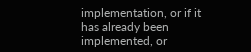implementation, or if it has already been implemented, or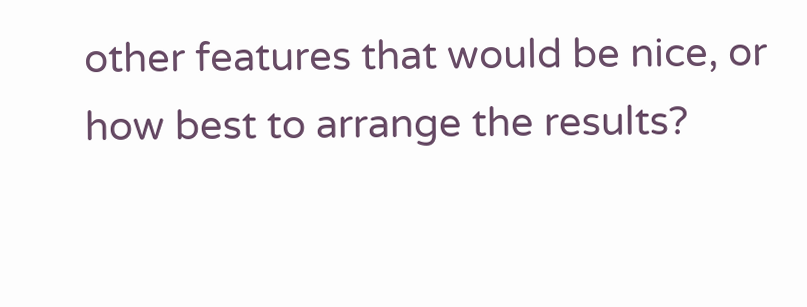other features that would be nice, or how best to arrange the results?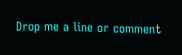Drop me a line or comment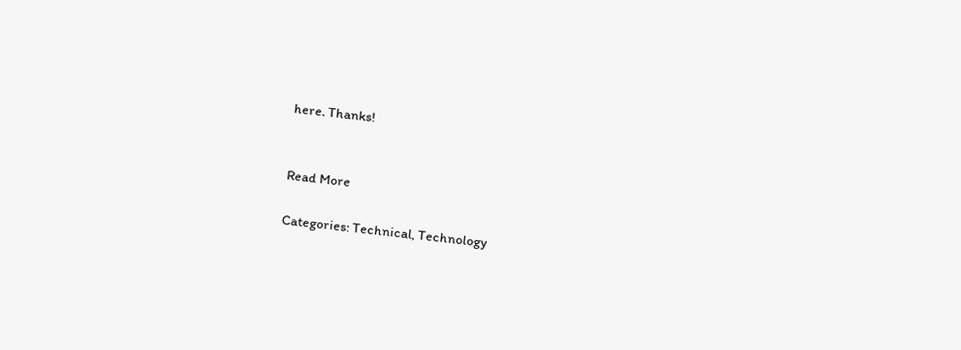here. Thanks!


Read More

Categories: Technical, Technology